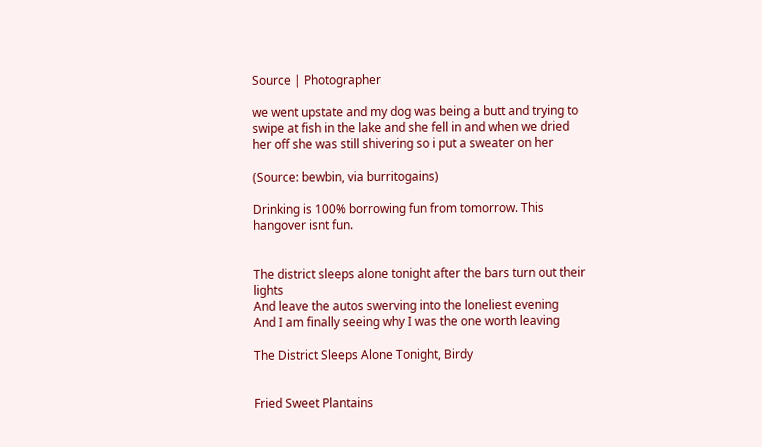Source | Photographer

we went upstate and my dog was being a butt and trying to swipe at fish in the lake and she fell in and when we dried her off she was still shivering so i put a sweater on her

(Source: bewbin, via burritogains)

Drinking is 100% borrowing fun from tomorrow. This hangover isnt fun.


The district sleeps alone tonight after the bars turn out their lights
And leave the autos swerving into the loneliest evening
And I am finally seeing why I was the one worth leaving

The District Sleeps Alone Tonight, Birdy


Fried Sweet Plantains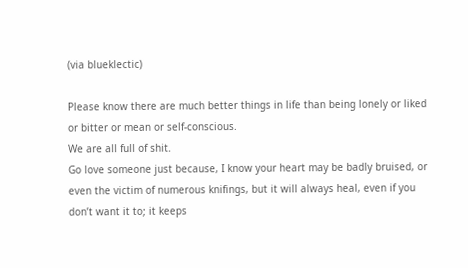(via blueklectic)

Please know there are much better things in life than being lonely or liked or bitter or mean or self-conscious.
We are all full of shit.
Go love someone just because, I know your heart may be badly bruised, or even the victim of numerous knifings, but it will always heal, even if you don’t want it to; it keeps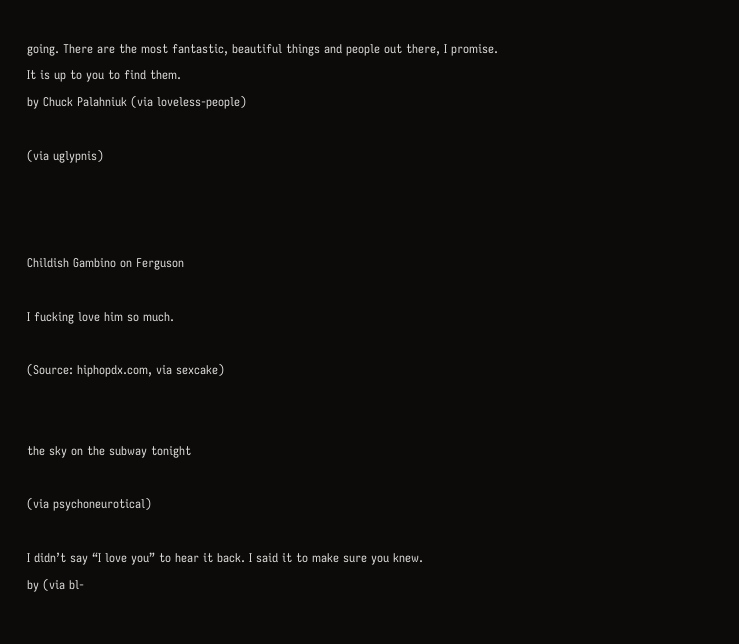going. There are the most fantastic, beautiful things and people out there, I promise.
It is up to you to find them.
by Chuck Palahniuk (via loveless-people)

(via uglypnis)



Childish Gambino on Ferguson

I fucking love him so much.

(Source: hiphopdx.com, via sexcake)


the sky on the subway tonight

(via psychoneurotical)

I didn’t say “I love you” to hear it back. I said it to make sure you knew.
by (via bl-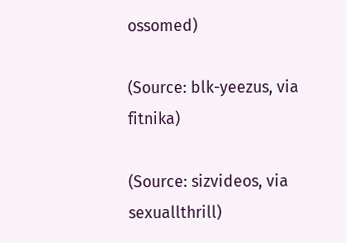ossomed)

(Source: blk-yeezus, via fitnika)

(Source: sizvideos, via sexuallthrill)